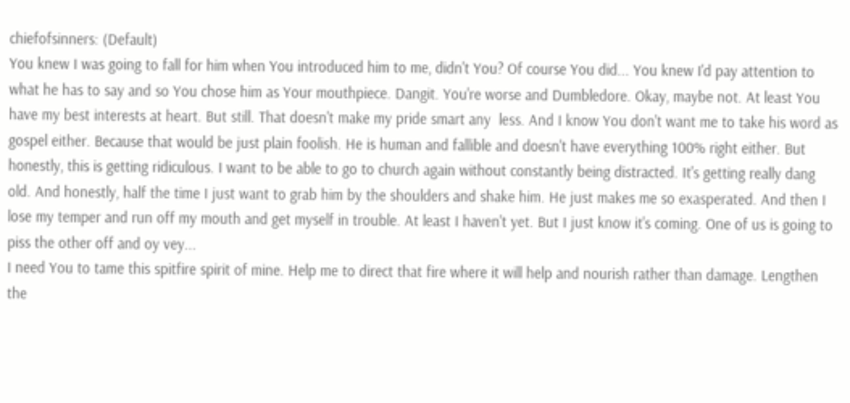chiefofsinners: (Default)
You knew I was going to fall for him when You introduced him to me, didn't You? Of course You did... You knew I'd pay attention to what he has to say and so You chose him as Your mouthpiece. Dangit. You're worse and Dumbledore. Okay, maybe not. At least You have my best interests at heart. But still. That doesn't make my pride smart any  less. And I know You don't want me to take his word as gospel either. Because that would be just plain foolish. He is human and fallible and doesn't have everything 100% right either. But honestly, this is getting ridiculous. I want to be able to go to church again without constantly being distracted. It's getting really dang old. And honestly, half the time I just want to grab him by the shoulders and shake him. He just makes me so exasperated. And then I lose my temper and run off my mouth and get myself in trouble. At least I haven't yet. But I just know it's coming. One of us is going to piss the other off and oy vey...
I need You to tame this spitfire spirit of mine. Help me to direct that fire where it will help and nourish rather than damage. Lengthen the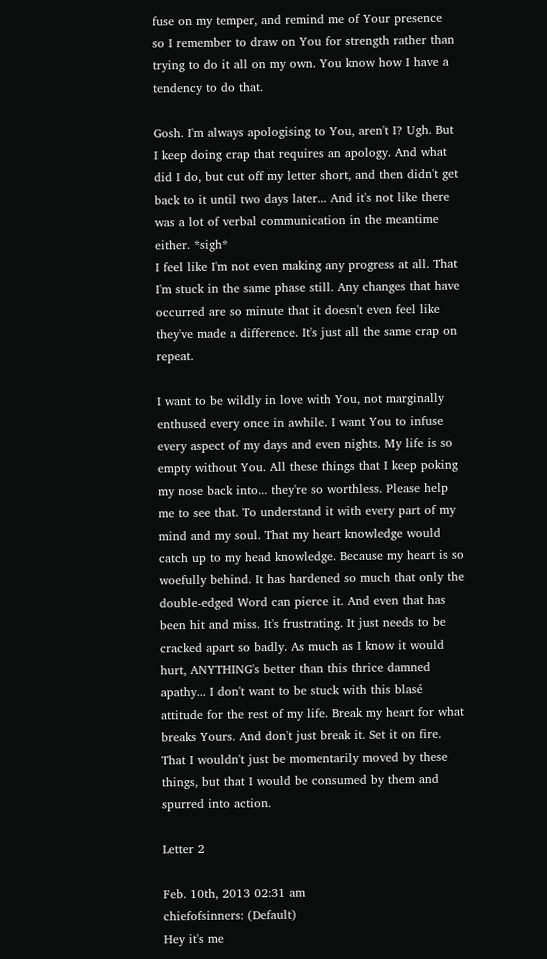fuse on my temper, and remind me of Your presence so I remember to draw on You for strength rather than trying to do it all on my own. You know how I have a tendency to do that.

Gosh. I'm always apologising to You, aren't I? Ugh. But I keep doing crap that requires an apology. And what did I do, but cut off my letter short, and then didn't get back to it until two days later... And it's not like there was a lot of verbal communication in the meantime either. *sigh*
I feel like I'm not even making any progress at all. That I'm stuck in the same phase still. Any changes that have occurred are so minute that it doesn't even feel like they've made a difference. It's just all the same crap on repeat.

I want to be wildly in love with You, not marginally enthused every once in awhile. I want You to infuse every aspect of my days and even nights. My life is so empty without You. All these things that I keep poking my nose back into... they're so worthless. Please help me to see that. To understand it with every part of my mind and my soul. That my heart knowledge would catch up to my head knowledge. Because my heart is so woefully behind. It has hardened so much that only the double-edged Word can pierce it. And even that has been hit and miss. It's frustrating. It just needs to be cracked apart so badly. As much as I know it would hurt, ANYTHING's better than this thrice damned apathy... I don't want to be stuck with this blasé attitude for the rest of my life. Break my heart for what breaks Yours. And don't just break it. Set it on fire. That I wouldn't just be momentarily moved by these things, but that I would be consumed by them and spurred into action.

Letter 2

Feb. 10th, 2013 02:31 am
chiefofsinners: (Default)
Hey it's me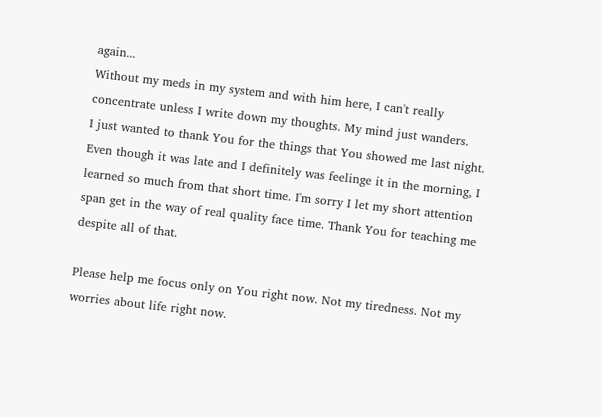again...
Without my meds in my system and with him here, I can't really concentrate unless I write down my thoughts. My mind just wanders.
I just wanted to thank You for the things that You showed me last night. Even though it was late and I definitely was feelinge it in the morning, I learned so much from that short time. I'm sorry I let my short attention span get in the way of real quality face time. Thank You for teaching me despite all of that.

Please help me focus only on You right now. Not my tiredness. Not my worries about life right now.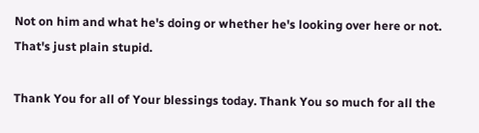Not on him and what he's doing or whether he's looking over here or not. That's just plain stupid.

Thank You for all of Your blessings today. Thank You so much for all the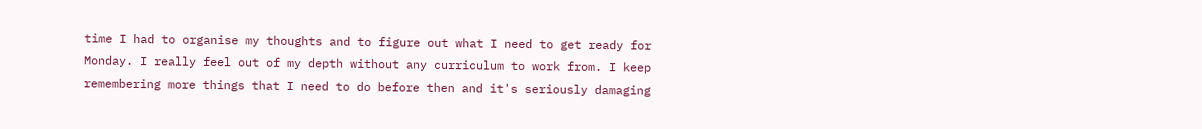time I had to organise my thoughts and to figure out what I need to get ready for Monday. I really feel out of my depth without any curriculum to work from. I keep remembering more things that I need to do before then and it's seriously damaging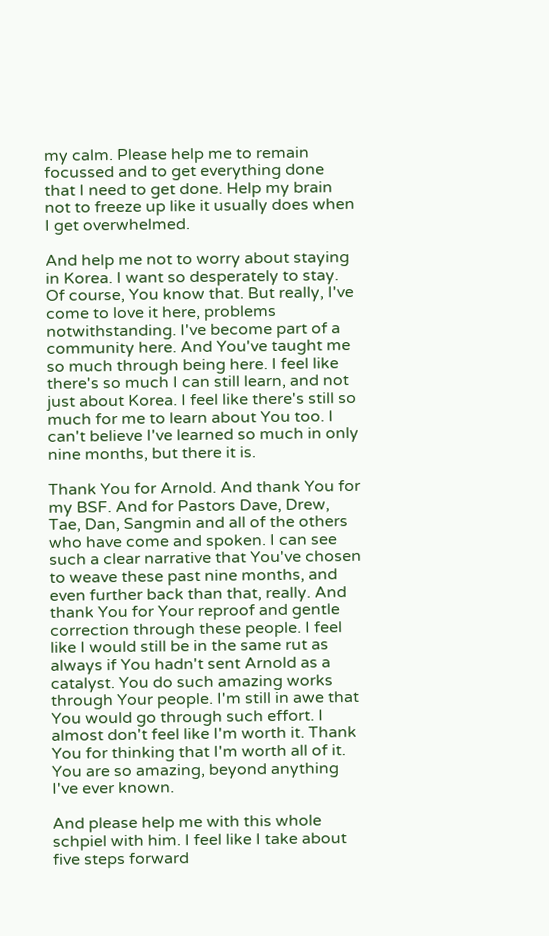my calm. Please help me to remain focussed and to get everything done that I need to get done. Help my brain not to freeze up like it usually does when I get overwhelmed.

And help me not to worry about staying in Korea. I want so desperately to stay. Of course, You know that. But really, I've come to love it here, problems notwithstanding. I've become part of a community here. And You've taught me so much through being here. I feel like there's so much I can still learn, and not just about Korea. I feel like there's still so much for me to learn about You too. I can't believe I've learned so much in only nine months, but there it is.

Thank You for Arnold. And thank You for my BSF. And for Pastors Dave, Drew, Tae, Dan, Sangmin and all of the others who have come and spoken. I can see such a clear narrative that You've chosen to weave these past nine months, and even further back than that, really. And thank You for Your reproof and gentle correction through these people. I feel like I would still be in the same rut as always if You hadn't sent Arnold as a catalyst. You do such amazing works through Your people. I'm still in awe that You would go through such effort. I almost don't feel like I'm worth it. Thank You for thinking that I'm worth all of it. You are so amazing, beyond anything I've ever known.

And please help me with this whole schpiel with him. I feel like I take about five steps forward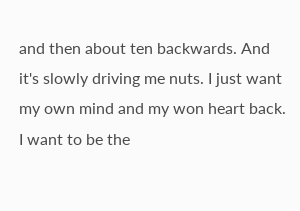and then about ten backwards. And it's slowly driving me nuts. I just want my own mind and my won heart back. I want to be the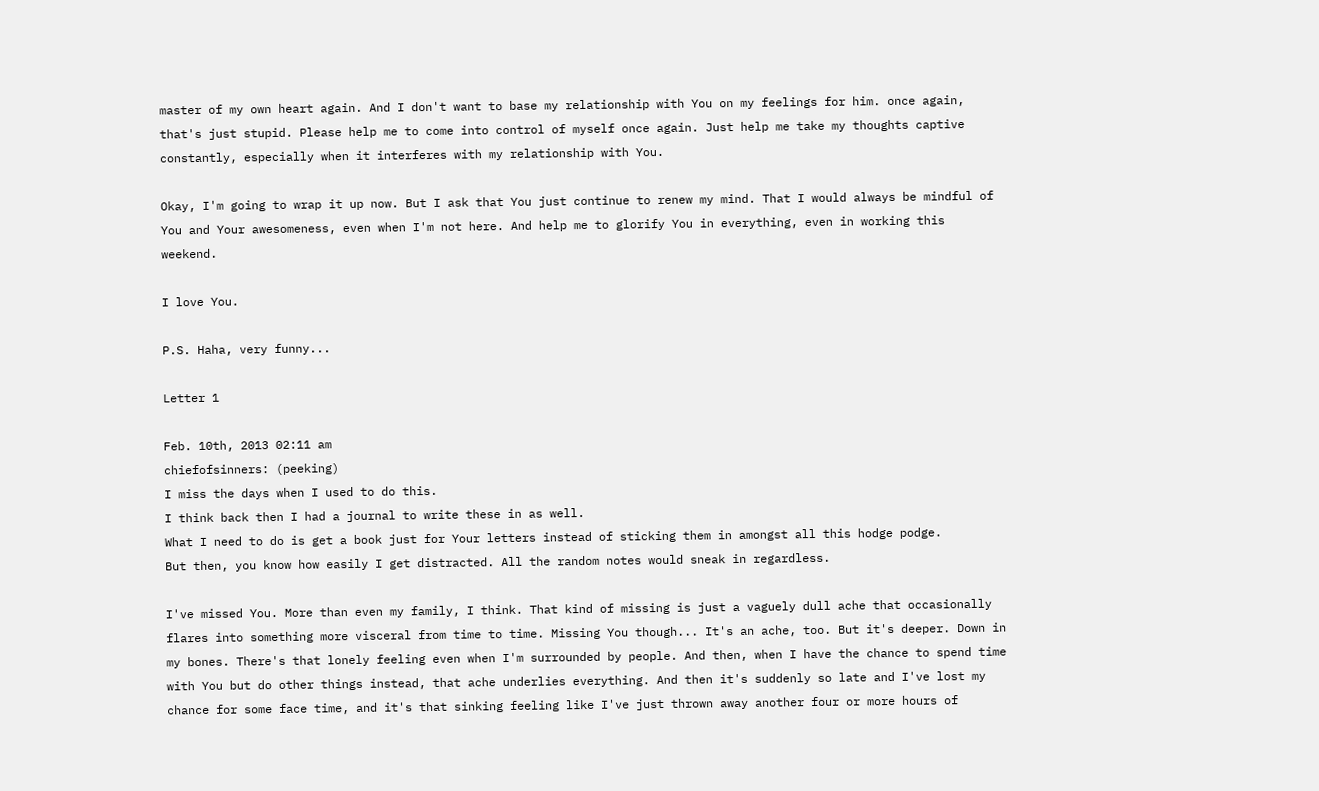master of my own heart again. And I don't want to base my relationship with You on my feelings for him. once again, that's just stupid. Please help me to come into control of myself once again. Just help me take my thoughts captive constantly, especially when it interferes with my relationship with You.

Okay, I'm going to wrap it up now. But I ask that You just continue to renew my mind. That I would always be mindful of You and Your awesomeness, even when I'm not here. And help me to glorify You in everything, even in working this weekend.

I love You.

P.S. Haha, very funny...

Letter 1

Feb. 10th, 2013 02:11 am
chiefofsinners: (peeking)
I miss the days when I used to do this.
I think back then I had a journal to write these in as well.
What I need to do is get a book just for Your letters instead of sticking them in amongst all this hodge podge.
But then, you know how easily I get distracted. All the random notes would sneak in regardless.

I've missed You. More than even my family, I think. That kind of missing is just a vaguely dull ache that occasionally flares into something more visceral from time to time. Missing You though... It's an ache, too. But it's deeper. Down in my bones. There's that lonely feeling even when I'm surrounded by people. And then, when I have the chance to spend time with You but do other things instead, that ache underlies everything. And then it's suddenly so late and I've lost my chance for some face time, and it's that sinking feeling like I've just thrown away another four or more hours of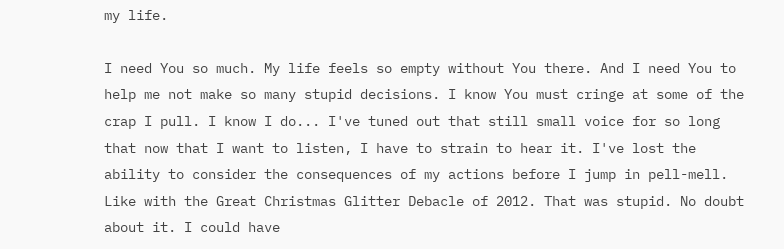my life.

I need You so much. My life feels so empty without You there. And I need You to help me not make so many stupid decisions. I know You must cringe at some of the crap I pull. I know I do... I've tuned out that still small voice for so long that now that I want to listen, I have to strain to hear it. I've lost the ability to consider the consequences of my actions before I jump in pell-mell. Like with the Great Christmas Glitter Debacle of 2012. That was stupid. No doubt about it. I could have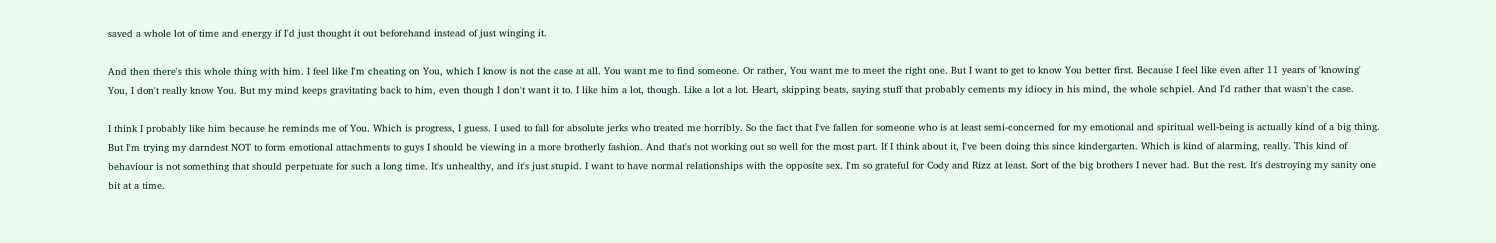saved a whole lot of time and energy if I'd just thought it out beforehand instead of just winging it.

And then there's this whole thing with him. I feel like I'm cheating on You, which I know is not the case at all. You want me to find someone. Or rather, You want me to meet the right one. But I want to get to know You better first. Because I feel like even after 11 years of 'knowing' You, I don't really know You. But my mind keeps gravitating back to him, even though I don't want it to. I like him a lot, though. Like a lot a lot. Heart, skipping beats, saying stuff that probably cements my idiocy in his mind, the whole schpiel. And I'd rather that wasn't the case.

I think I probably like him because he reminds me of You. Which is progress, I guess. I used to fall for absolute jerks who treated me horribly. So the fact that I've fallen for someone who is at least semi-concerned for my emotional and spiritual well-being is actually kind of a big thing. But I'm trying my darndest NOT to form emotional attachments to guys I should be viewing in a more brotherly fashion. And that's not working out so well for the most part. If I think about it, I've been doing this since kindergarten. Which is kind of alarming, really. This kind of behaviour is not something that should perpetuate for such a long time. It's unhealthy, and it's just stupid. I want to have normal relationships with the opposite sex. I'm so grateful for Cody and Rizz at least. Sort of the big brothers I never had. But the rest. It's destroying my sanity one bit at a time.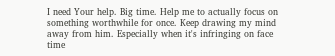I need Your help. Big time. Help me to actually focus on something worthwhile for once. Keep drawing my mind away from him. Especially when it's infringing on face time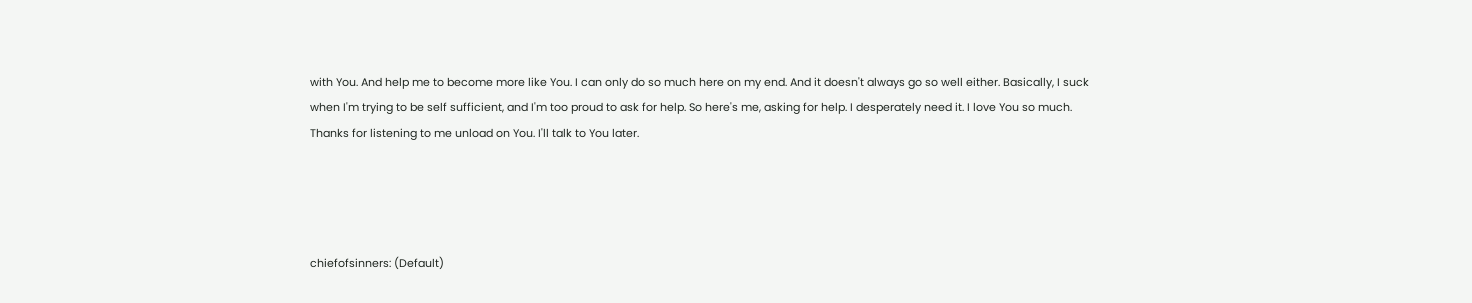with You. And help me to become more like You. I can only do so much here on my end. And it doesn't always go so well either. Basically, I suck when I'm trying to be self sufficient, and I'm too proud to ask for help. So here's me, asking for help. I desperately need it. I love You so much. Thanks for listening to me unload on You. I'll talk to You later.




chiefofsinners: (Default)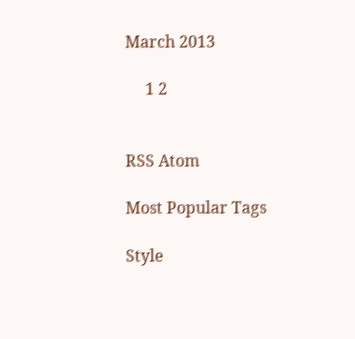March 2013

     1 2


RSS Atom

Most Popular Tags

Style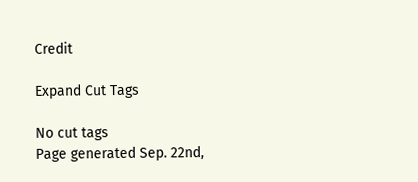Credit

Expand Cut Tags

No cut tags
Page generated Sep. 22nd,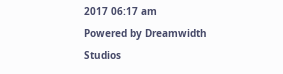2017 06:17 am
Powered by Dreamwidth Studios